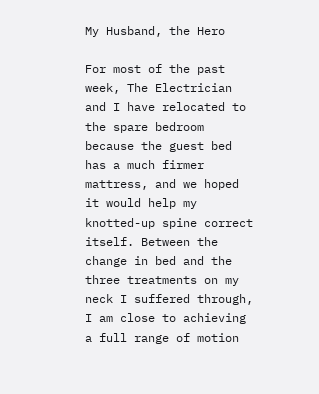My Husband, the Hero

For most of the past week, The Electrician and I have relocated to the spare bedroom because the guest bed has a much firmer mattress, and we hoped it would help my knotted-up spine correct itself. Between the change in bed and the three treatments on my neck I suffered through, I am close to achieving a full range of motion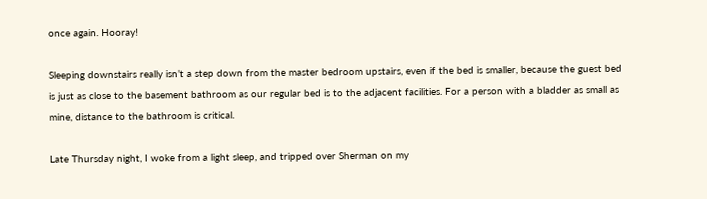once again. Hooray!

Sleeping downstairs really isn’t a step down from the master bedroom upstairs, even if the bed is smaller, because the guest bed is just as close to the basement bathroom as our regular bed is to the adjacent facilities. For a person with a bladder as small as mine, distance to the bathroom is critical.

Late Thursday night, I woke from a light sleep, and tripped over Sherman on my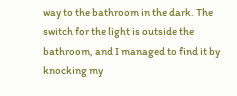way to the bathroom in the dark. The switch for the light is outside the bathroom, and I managed to find it by knocking my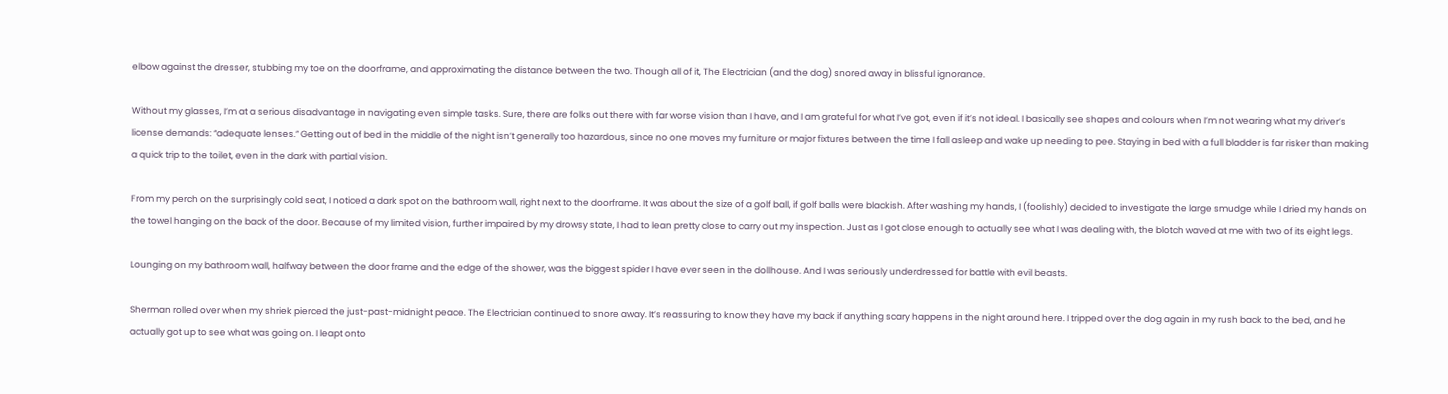elbow against the dresser, stubbing my toe on the doorframe, and approximating the distance between the two. Though all of it, The Electrician (and the dog) snored away in blissful ignorance.

Without my glasses, I’m at a serious disadvantage in navigating even simple tasks. Sure, there are folks out there with far worse vision than I have, and I am grateful for what I’ve got, even if it’s not ideal. I basically see shapes and colours when I’m not wearing what my driver’s license demands: “adequate lenses.” Getting out of bed in the middle of the night isn’t generally too hazardous, since no one moves my furniture or major fixtures between the time I fall asleep and wake up needing to pee. Staying in bed with a full bladder is far risker than making a quick trip to the toilet, even in the dark with partial vision.

From my perch on the surprisingly cold seat, I noticed a dark spot on the bathroom wall, right next to the doorframe. It was about the size of a golf ball, if golf balls were blackish. After washing my hands, I (foolishly) decided to investigate the large smudge while I dried my hands on the towel hanging on the back of the door. Because of my limited vision, further impaired by my drowsy state, I had to lean pretty close to carry out my inspection. Just as I got close enough to actually see what I was dealing with, the blotch waved at me with two of its eight legs.

Lounging on my bathroom wall, halfway between the door frame and the edge of the shower, was the biggest spider I have ever seen in the dollhouse. And I was seriously underdressed for battle with evil beasts.

Sherman rolled over when my shriek pierced the just-past-midnight peace. The Electrician continued to snore away. It’s reassuring to know they have my back if anything scary happens in the night around here. I tripped over the dog again in my rush back to the bed, and he actually got up to see what was going on. I leapt onto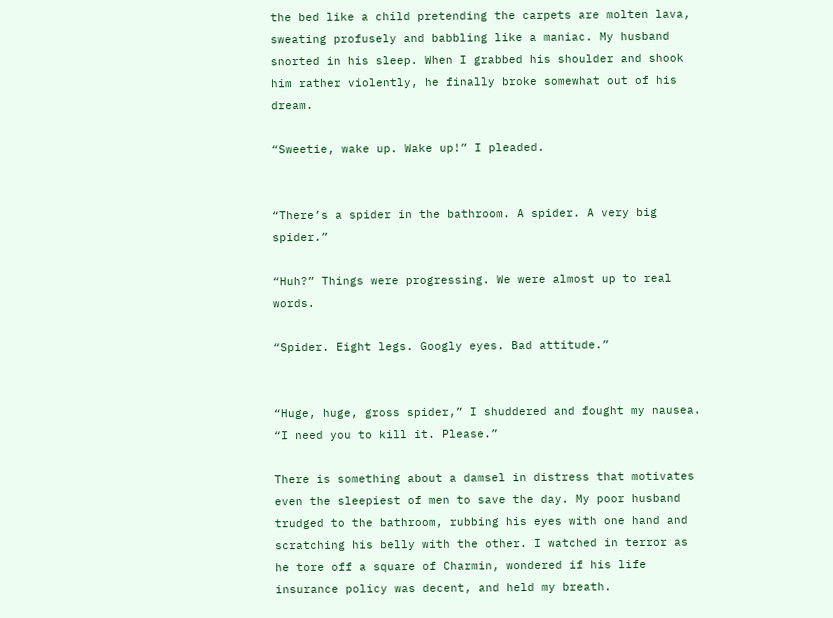the bed like a child pretending the carpets are molten lava, sweating profusely and babbling like a maniac. My husband snorted in his sleep. When I grabbed his shoulder and shook him rather violently, he finally broke somewhat out of his dream.

“Sweetie, wake up. Wake up!” I pleaded.


“There’s a spider in the bathroom. A spider. A very big spider.”

“Huh?” Things were progressing. We were almost up to real words.

“Spider. Eight legs. Googly eyes. Bad attitude.”


“Huge, huge, gross spider,” I shuddered and fought my nausea. “I need you to kill it. Please.”

There is something about a damsel in distress that motivates even the sleepiest of men to save the day. My poor husband trudged to the bathroom, rubbing his eyes with one hand and scratching his belly with the other. I watched in terror as he tore off a square of Charmin, wondered if his life insurance policy was decent, and held my breath.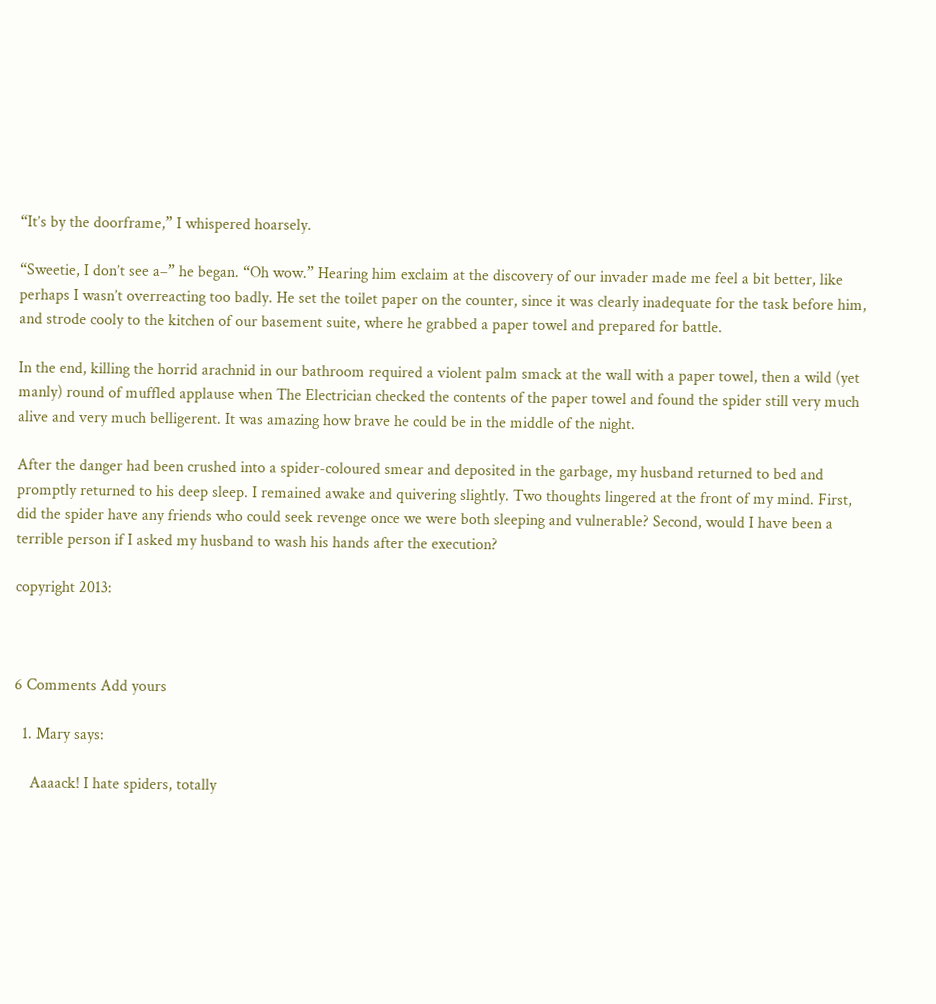“It’s by the doorframe,” I whispered hoarsely.

“Sweetie, I don’t see a–” he began. “Oh wow.” Hearing him exclaim at the discovery of our invader made me feel a bit better, like perhaps I wasn’t overreacting too badly. He set the toilet paper on the counter, since it was clearly inadequate for the task before him, and strode cooly to the kitchen of our basement suite, where he grabbed a paper towel and prepared for battle.

In the end, killing the horrid arachnid in our bathroom required a violent palm smack at the wall with a paper towel, then a wild (yet manly) round of muffled applause when The Electrician checked the contents of the paper towel and found the spider still very much alive and very much belligerent. It was amazing how brave he could be in the middle of the night.

After the danger had been crushed into a spider-coloured smear and deposited in the garbage, my husband returned to bed and promptly returned to his deep sleep. I remained awake and quivering slightly. Two thoughts lingered at the front of my mind. First, did the spider have any friends who could seek revenge once we were both sleeping and vulnerable? Second, would I have been a terrible person if I asked my husband to wash his hands after the execution?

copyright 2013:



6 Comments Add yours

  1. Mary says:

    Aaaack! I hate spiders, totally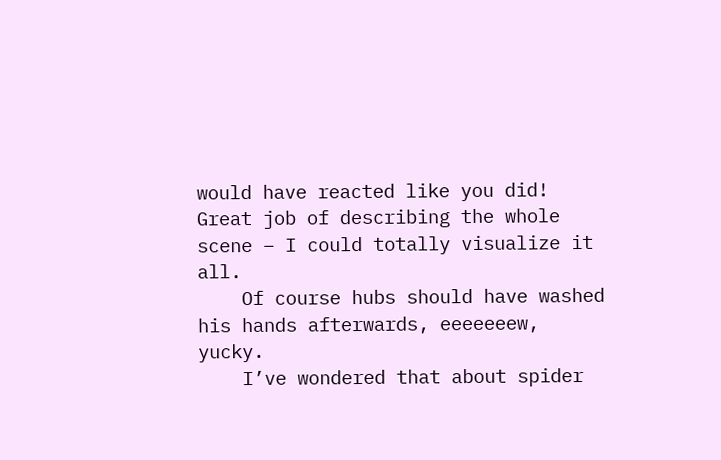would have reacted like you did! Great job of describing the whole scene – I could totally visualize it all.
    Of course hubs should have washed his hands afterwards, eeeeeeew, yucky.
    I’ve wondered that about spider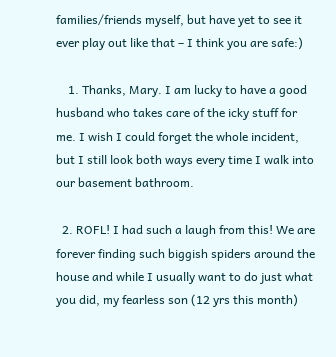families/friends myself, but have yet to see it ever play out like that – I think you are safe:)

    1. Thanks, Mary. I am lucky to have a good husband who takes care of the icky stuff for me. I wish I could forget the whole incident, but I still look both ways every time I walk into our basement bathroom.

  2. ROFL! I had such a laugh from this! We are forever finding such biggish spiders around the house and while I usually want to do just what you did, my fearless son (12 yrs this month)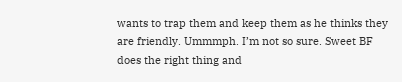wants to trap them and keep them as he thinks they are friendly. Ummmph. I’m not so sure. Sweet BF does the right thing and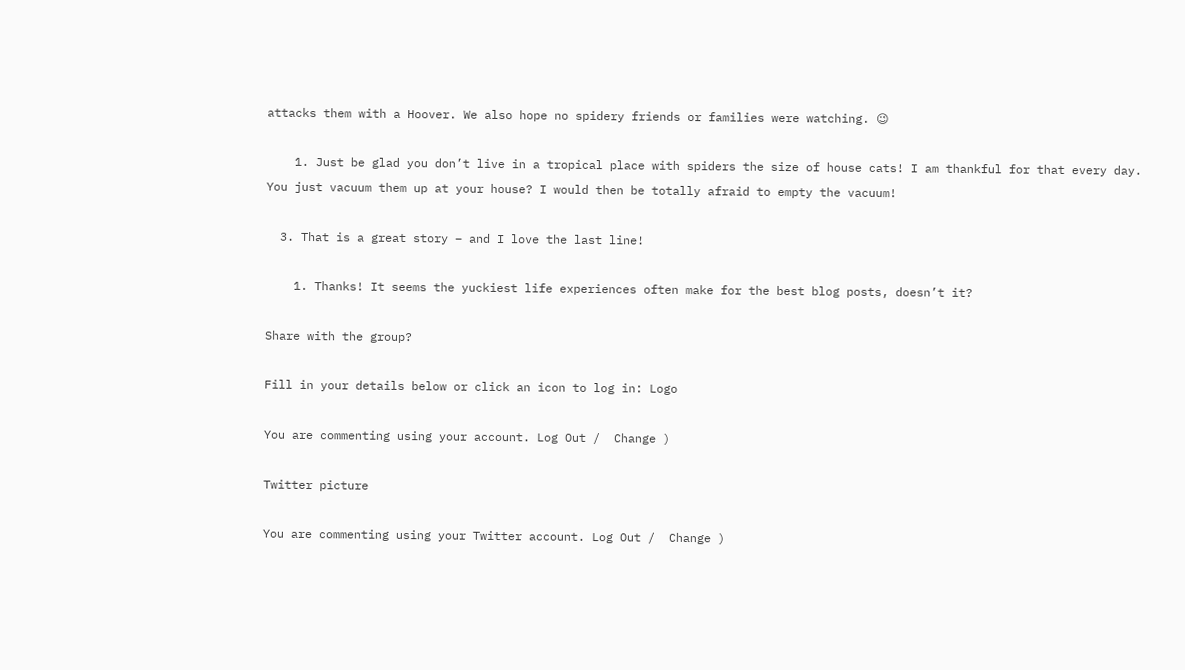attacks them with a Hoover. We also hope no spidery friends or families were watching. 😉

    1. Just be glad you don’t live in a tropical place with spiders the size of house cats! I am thankful for that every day. You just vacuum them up at your house? I would then be totally afraid to empty the vacuum!

  3. That is a great story – and I love the last line!

    1. Thanks! It seems the yuckiest life experiences often make for the best blog posts, doesn’t it?

Share with the group?

Fill in your details below or click an icon to log in: Logo

You are commenting using your account. Log Out /  Change )

Twitter picture

You are commenting using your Twitter account. Log Out /  Change )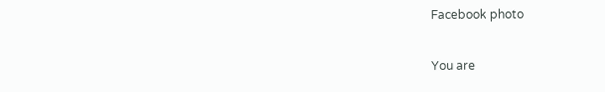Facebook photo

You are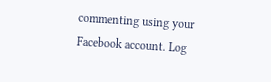commenting using your Facebook account. Log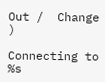Out /  Change )

Connecting to %s